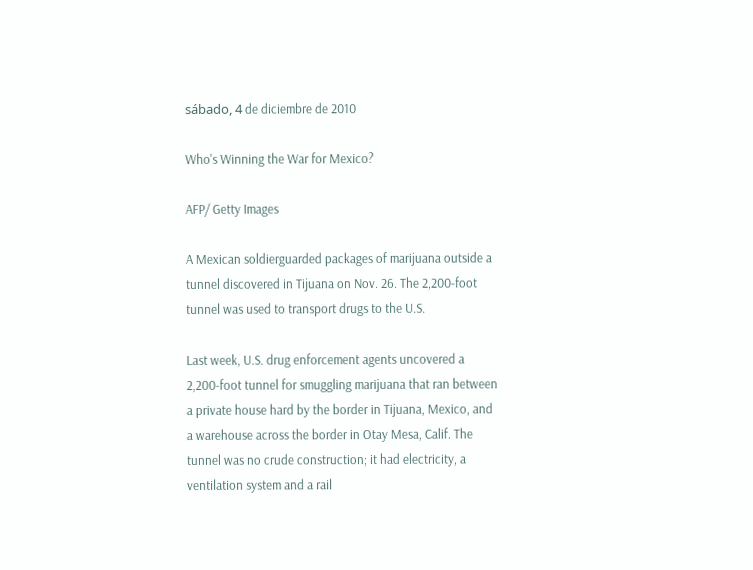sábado, 4 de diciembre de 2010

Who's Winning the War for Mexico?

AFP/ Getty Images

A Mexican soldierguarded packages of marijuana outside a tunnel discovered in Tijuana on Nov. 26. The 2,200-foot tunnel was used to transport drugs to the U.S.

Last week, U.S. drug enforcement agents uncovered a 2,200-foot tunnel for smuggling marijuana that ran between a private house hard by the border in Tijuana, Mexico, and a warehouse across the border in Otay Mesa, Calif. The tunnel was no crude construction; it had electricity, a ventilation system and a rail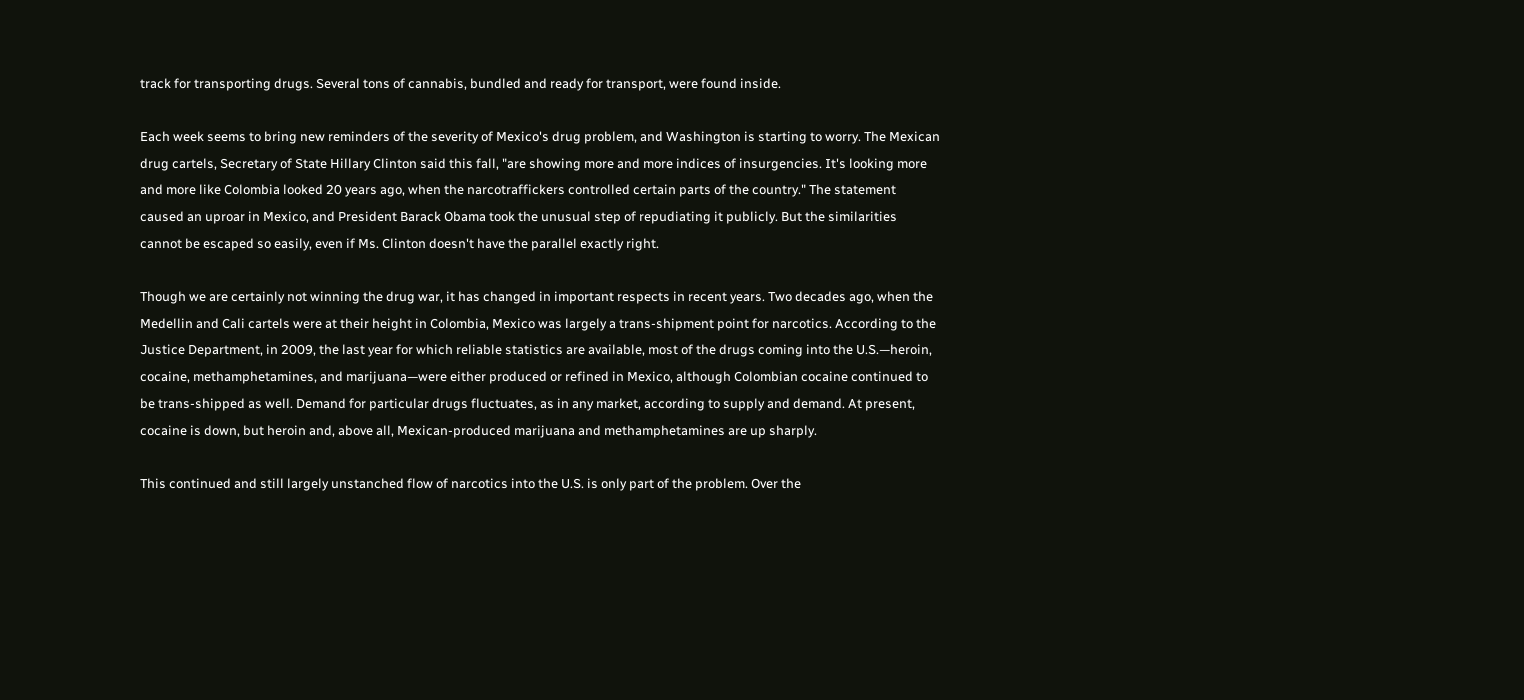track for transporting drugs. Several tons of cannabis, bundled and ready for transport, were found inside.

Each week seems to bring new reminders of the severity of Mexico's drug problem, and Washington is starting to worry. The Mexican drug cartels, Secretary of State Hillary Clinton said this fall, "are showing more and more indices of insurgencies. It's looking more and more like Colombia looked 20 years ago, when the narcotraffickers controlled certain parts of the country." The statement caused an uproar in Mexico, and President Barack Obama took the unusual step of repudiating it publicly. But the similarities cannot be escaped so easily, even if Ms. Clinton doesn't have the parallel exactly right.

Though we are certainly not winning the drug war, it has changed in important respects in recent years. Two decades ago, when the Medellin and Cali cartels were at their height in Colombia, Mexico was largely a trans-shipment point for narcotics. According to the Justice Department, in 2009, the last year for which reliable statistics are available, most of the drugs coming into the U.S.—heroin, cocaine, methamphetamines, and marijuana—were either produced or refined in Mexico, although Colombian cocaine continued to be trans-shipped as well. Demand for particular drugs fluctuates, as in any market, according to supply and demand. At present, cocaine is down, but heroin and, above all, Mexican-produced marijuana and methamphetamines are up sharply.

This continued and still largely unstanched flow of narcotics into the U.S. is only part of the problem. Over the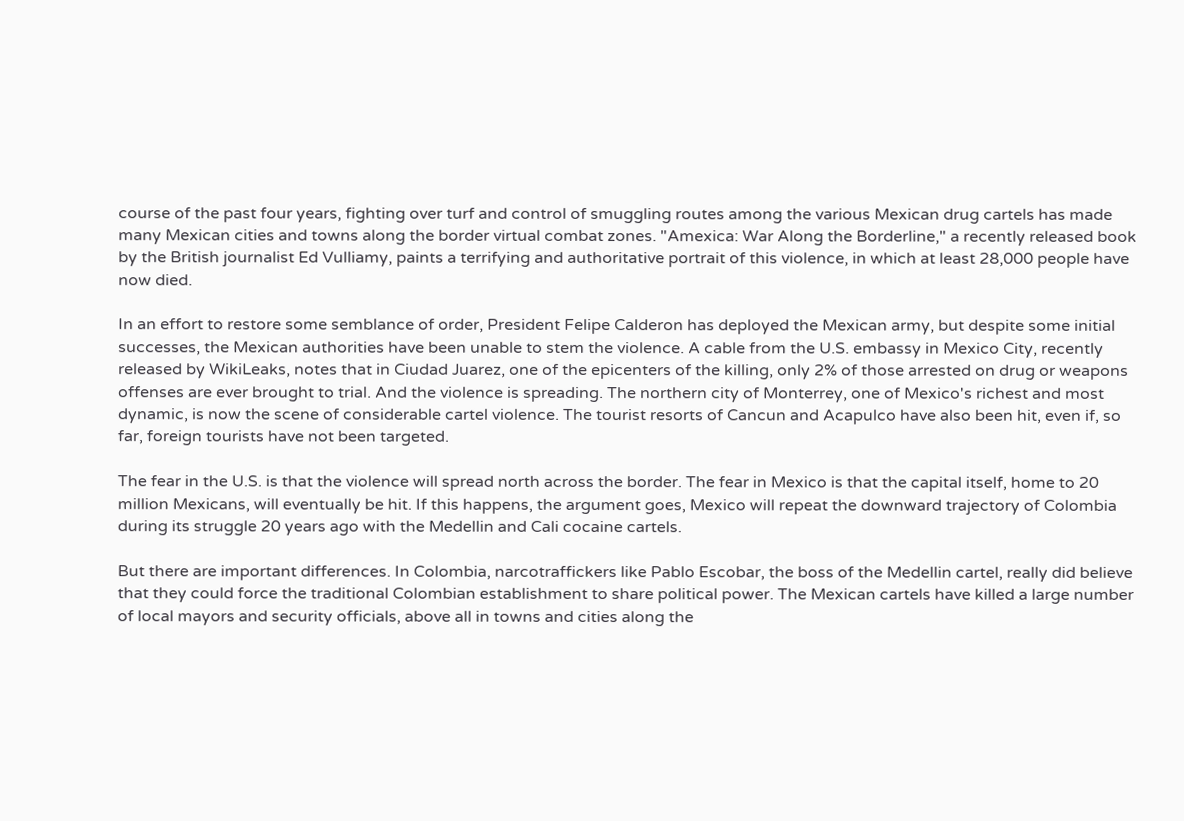course of the past four years, fighting over turf and control of smuggling routes among the various Mexican drug cartels has made many Mexican cities and towns along the border virtual combat zones. "Amexica: War Along the Borderline," a recently released book by the British journalist Ed Vulliamy, paints a terrifying and authoritative portrait of this violence, in which at least 28,000 people have now died.

In an effort to restore some semblance of order, President Felipe Calderon has deployed the Mexican army, but despite some initial successes, the Mexican authorities have been unable to stem the violence. A cable from the U.S. embassy in Mexico City, recently released by WikiLeaks, notes that in Ciudad Juarez, one of the epicenters of the killing, only 2% of those arrested on drug or weapons offenses are ever brought to trial. And the violence is spreading. The northern city of Monterrey, one of Mexico's richest and most dynamic, is now the scene of considerable cartel violence. The tourist resorts of Cancun and Acapulco have also been hit, even if, so far, foreign tourists have not been targeted.

The fear in the U.S. is that the violence will spread north across the border. The fear in Mexico is that the capital itself, home to 20 million Mexicans, will eventually be hit. If this happens, the argument goes, Mexico will repeat the downward trajectory of Colombia during its struggle 20 years ago with the Medellin and Cali cocaine cartels.

But there are important differences. In Colombia, narcotraffickers like Pablo Escobar, the boss of the Medellin cartel, really did believe that they could force the traditional Colombian establishment to share political power. The Mexican cartels have killed a large number of local mayors and security officials, above all in towns and cities along the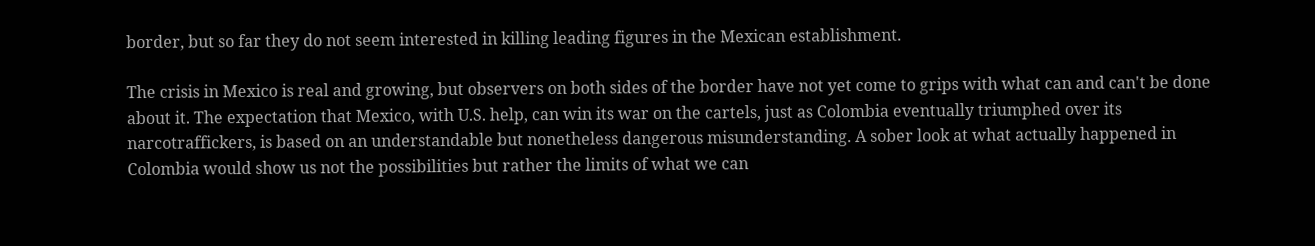border, but so far they do not seem interested in killing leading figures in the Mexican establishment.

The crisis in Mexico is real and growing, but observers on both sides of the border have not yet come to grips with what can and can't be done about it. The expectation that Mexico, with U.S. help, can win its war on the cartels, just as Colombia eventually triumphed over its narcotraffickers, is based on an understandable but nonetheless dangerous misunderstanding. A sober look at what actually happened in Colombia would show us not the possibilities but rather the limits of what we can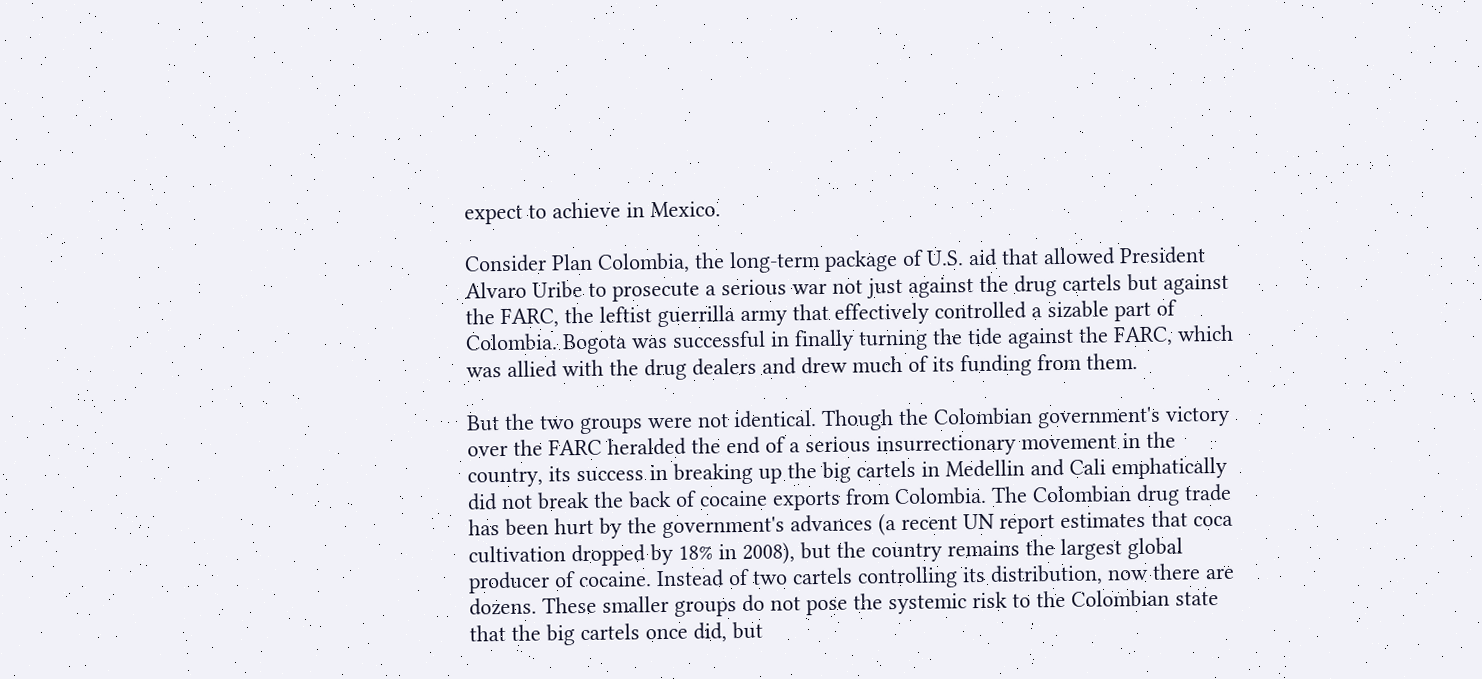expect to achieve in Mexico.

Consider Plan Colombia, the long-term package of U.S. aid that allowed President Alvaro Uribe to prosecute a serious war not just against the drug cartels but against the FARC, the leftist guerrilla army that effectively controlled a sizable part of Colombia. Bogota was successful in finally turning the tide against the FARC, which was allied with the drug dealers and drew much of its funding from them.

But the two groups were not identical. Though the Colombian government's victory over the FARC heralded the end of a serious insurrectionary movement in the country, its success in breaking up the big cartels in Medellin and Cali emphatically did not break the back of cocaine exports from Colombia. The Colombian drug trade has been hurt by the government's advances (a recent UN report estimates that coca cultivation dropped by 18% in 2008), but the country remains the largest global producer of cocaine. Instead of two cartels controlling its distribution, now there are dozens. These smaller groups do not pose the systemic risk to the Colombian state that the big cartels once did, but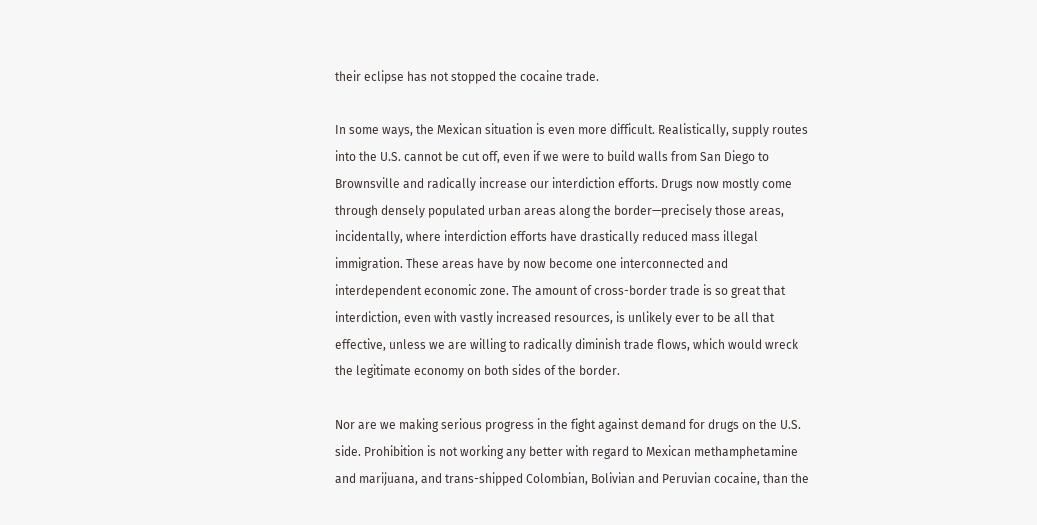their eclipse has not stopped the cocaine trade.

In some ways, the Mexican situation is even more difficult. Realistically, supply routes into the U.S. cannot be cut off, even if we were to build walls from San Diego to Brownsville and radically increase our interdiction efforts. Drugs now mostly come through densely populated urban areas along the border—precisely those areas, incidentally, where interdiction efforts have drastically reduced mass illegal immigration. These areas have by now become one interconnected and interdependent economic zone. The amount of cross-border trade is so great that interdiction, even with vastly increased resources, is unlikely ever to be all that effective, unless we are willing to radically diminish trade flows, which would wreck the legitimate economy on both sides of the border.

Nor are we making serious progress in the fight against demand for drugs on the U.S. side. Prohibition is not working any better with regard to Mexican methamphetamine and marijuana, and trans-shipped Colombian, Bolivian and Peruvian cocaine, than the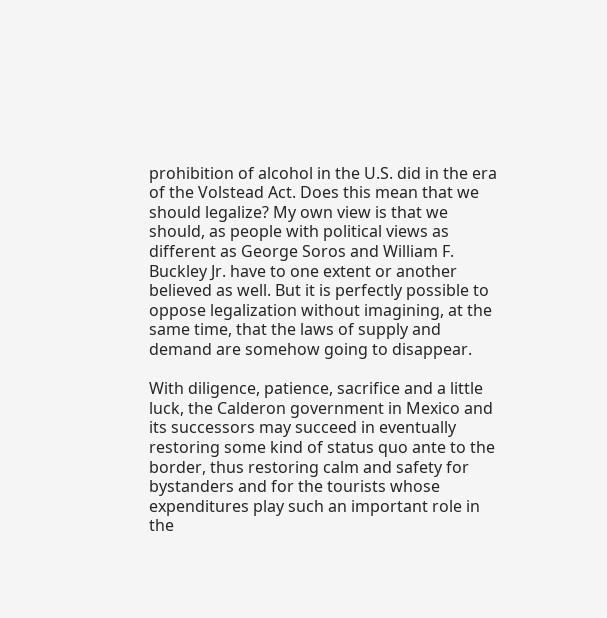prohibition of alcohol in the U.S. did in the era of the Volstead Act. Does this mean that we should legalize? My own view is that we should, as people with political views as different as George Soros and William F. Buckley Jr. have to one extent or another believed as well. But it is perfectly possible to oppose legalization without imagining, at the same time, that the laws of supply and demand are somehow going to disappear.

With diligence, patience, sacrifice and a little luck, the Calderon government in Mexico and its successors may succeed in eventually restoring some kind of status quo ante to the border, thus restoring calm and safety for bystanders and for the tourists whose expenditures play such an important role in the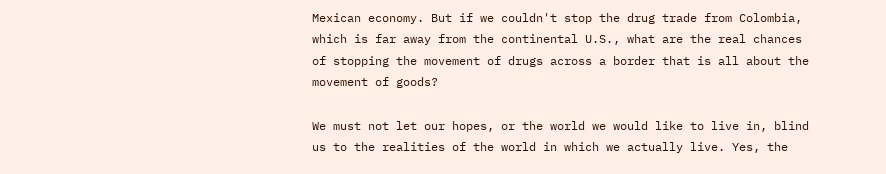Mexican economy. But if we couldn't stop the drug trade from Colombia, which is far away from the continental U.S., what are the real chances of stopping the movement of drugs across a border that is all about the movement of goods?

We must not let our hopes, or the world we would like to live in, blind us to the realities of the world in which we actually live. Yes, the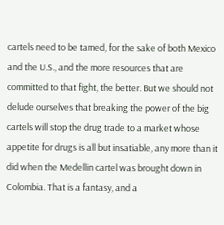cartels need to be tamed, for the sake of both Mexico and the U.S., and the more resources that are committed to that fight, the better. But we should not delude ourselves that breaking the power of the big cartels will stop the drug trade to a market whose appetite for drugs is all but insatiable, any more than it did when the Medellin cartel was brought down in Colombia. That is a fantasy, and a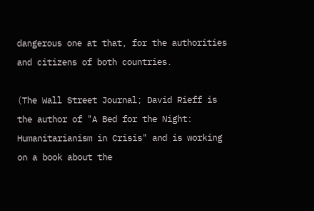dangerous one at that, for the authorities and citizens of both countries.

(The Wall Street Journal; David Rieff is the author of "A Bed for the Night: Humanitarianism in Crisis" and is working on a book about the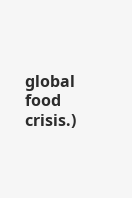global food crisis.)